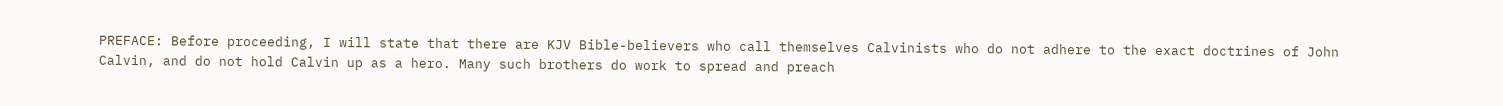PREFACE: Before proceeding, I will state that there are KJV Bible-believers who call themselves Calvinists who do not adhere to the exact doctrines of John Calvin, and do not hold Calvin up as a hero. Many such brothers do work to spread and preach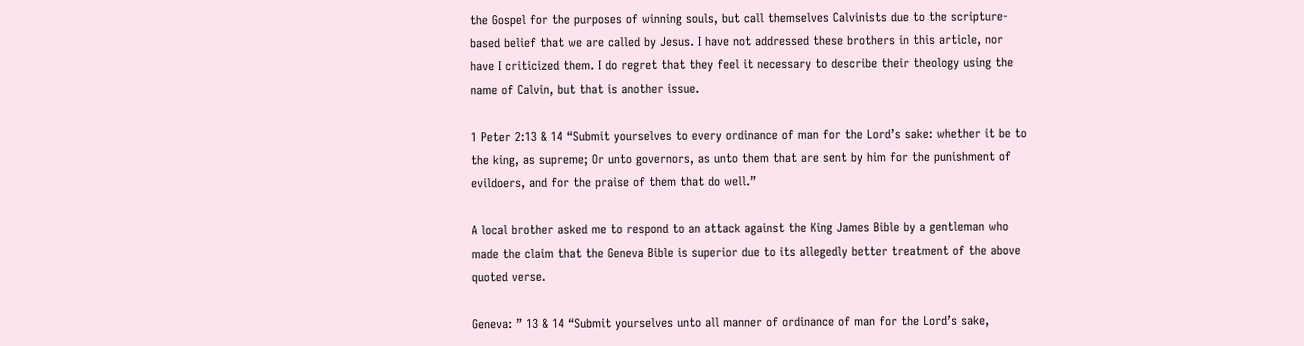the Gospel for the purposes of winning souls, but call themselves Calvinists due to the scripture-based belief that we are called by Jesus. I have not addressed these brothers in this article, nor have I criticized them. I do regret that they feel it necessary to describe their theology using the name of Calvin, but that is another issue.

1 Peter 2:13 & 14 “Submit yourselves to every ordinance of man for the Lord’s sake: whether it be to the king, as supreme; Or unto governors, as unto them that are sent by him for the punishment of evildoers, and for the praise of them that do well.”

A local brother asked me to respond to an attack against the King James Bible by a gentleman who made the claim that the Geneva Bible is superior due to its allegedly better treatment of the above quoted verse.

Geneva: ” 13 & 14 “Submit yourselves unto all manner of ordinance of man for the Lord’s sake,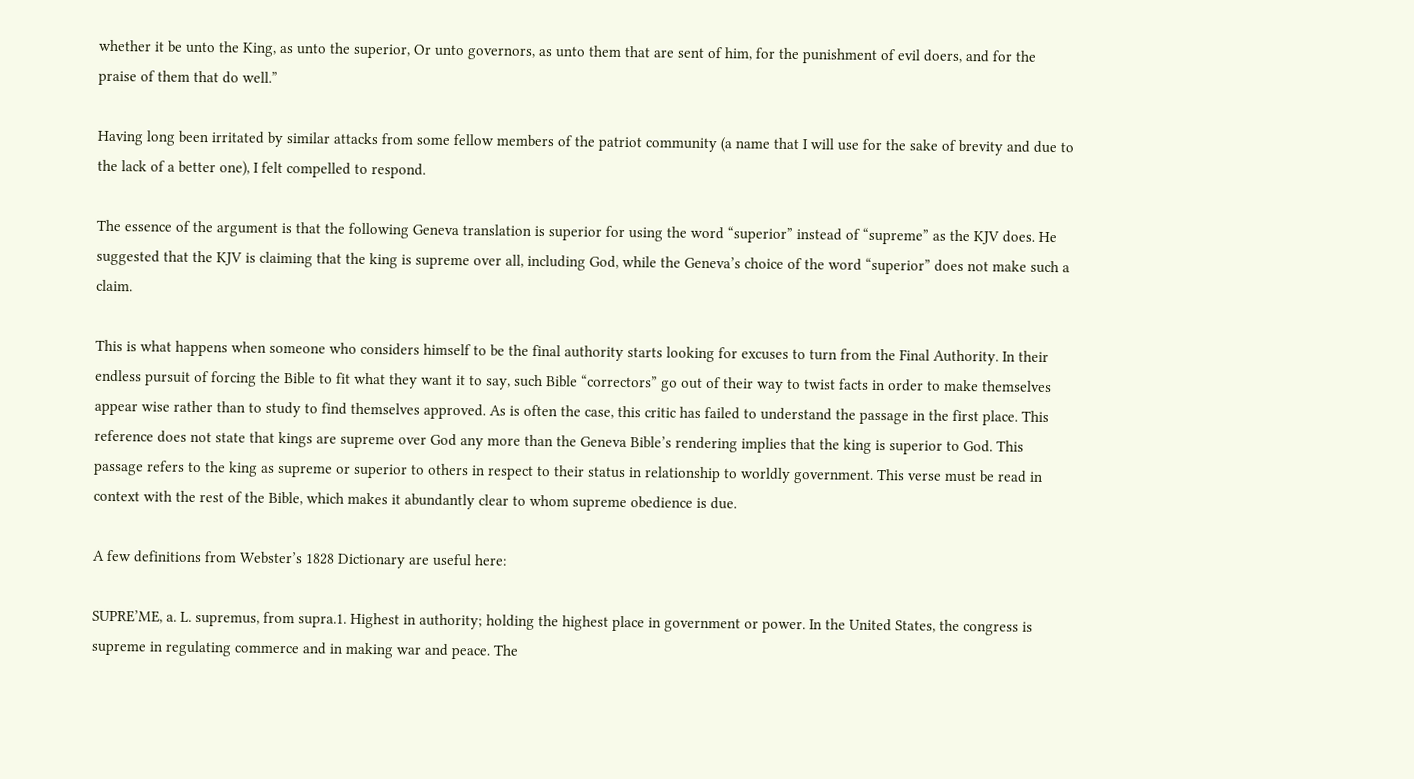whether it be unto the King, as unto the superior, Or unto governors, as unto them that are sent of him, for the punishment of evil doers, and for the praise of them that do well.”

Having long been irritated by similar attacks from some fellow members of the patriot community (a name that I will use for the sake of brevity and due to the lack of a better one), I felt compelled to respond.

The essence of the argument is that the following Geneva translation is superior for using the word “superior” instead of “supreme” as the KJV does. He suggested that the KJV is claiming that the king is supreme over all, including God, while the Geneva’s choice of the word “superior” does not make such a claim.

This is what happens when someone who considers himself to be the final authority starts looking for excuses to turn from the Final Authority. In their endless pursuit of forcing the Bible to fit what they want it to say, such Bible “correctors” go out of their way to twist facts in order to make themselves appear wise rather than to study to find themselves approved. As is often the case, this critic has failed to understand the passage in the first place. This reference does not state that kings are supreme over God any more than the Geneva Bible’s rendering implies that the king is superior to God. This passage refers to the king as supreme or superior to others in respect to their status in relationship to worldly government. This verse must be read in context with the rest of the Bible, which makes it abundantly clear to whom supreme obedience is due.

A few definitions from Webster’s 1828 Dictionary are useful here:

SUPRE’ME, a. L. supremus, from supra.1. Highest in authority; holding the highest place in government or power. In the United States, the congress is supreme in regulating commerce and in making war and peace. The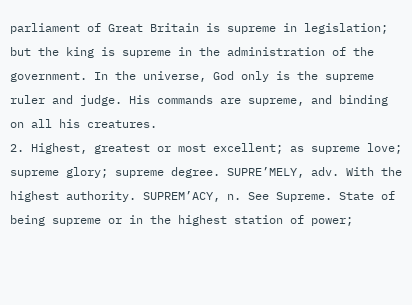parliament of Great Britain is supreme in legislation; but the king is supreme in the administration of the government. In the universe, God only is the supreme ruler and judge. His commands are supreme, and binding on all his creatures.
2. Highest, greatest or most excellent; as supreme love; supreme glory; supreme degree. SUPRE’MELY, adv. With the highest authority. SUPREM’ACY, n. See Supreme. State of being supreme or in the highest station of power;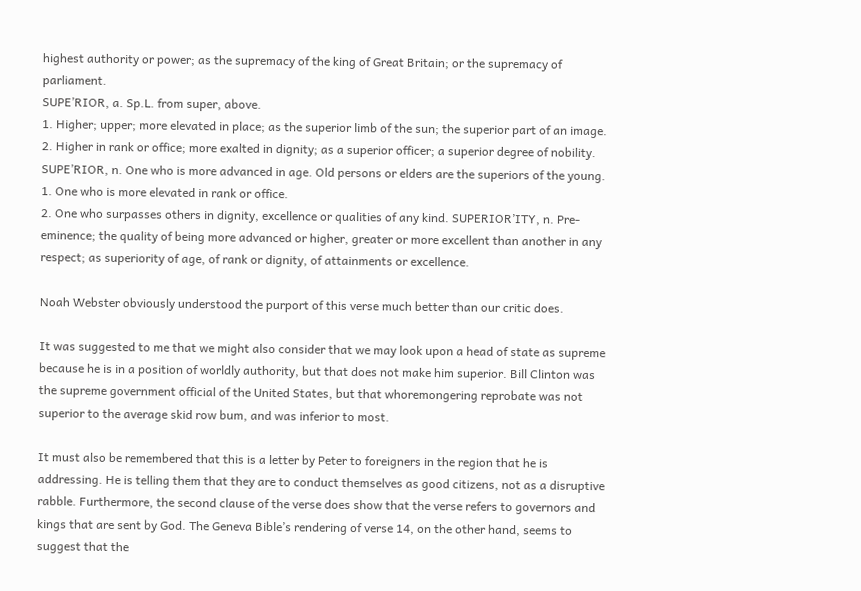highest authority or power; as the supremacy of the king of Great Britain; or the supremacy of parliament.
SUPE’RIOR, a. Sp.L. from super, above.
1. Higher; upper; more elevated in place; as the superior limb of the sun; the superior part of an image.
2. Higher in rank or office; more exalted in dignity; as a superior officer; a superior degree of nobility.
SUPE’RIOR, n. One who is more advanced in age. Old persons or elders are the superiors of the young.
1. One who is more elevated in rank or office.
2. One who surpasses others in dignity, excellence or qualities of any kind. SUPERIOR’ITY, n. Pre-eminence; the quality of being more advanced or higher, greater or more excellent than another in any respect; as superiority of age, of rank or dignity, of attainments or excellence.

Noah Webster obviously understood the purport of this verse much better than our critic does.

It was suggested to me that we might also consider that we may look upon a head of state as supreme because he is in a position of worldly authority, but that does not make him superior. Bill Clinton was the supreme government official of the United States, but that whoremongering reprobate was not superior to the average skid row bum, and was inferior to most.

It must also be remembered that this is a letter by Peter to foreigners in the region that he is addressing. He is telling them that they are to conduct themselves as good citizens, not as a disruptive rabble. Furthermore, the second clause of the verse does show that the verse refers to governors and kings that are sent by God. The Geneva Bible’s rendering of verse 14, on the other hand, seems to suggest that the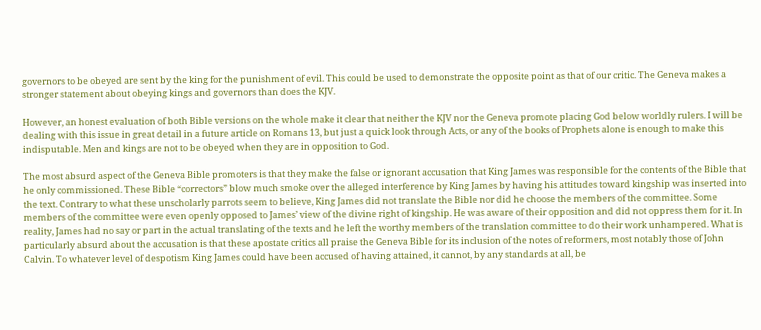governors to be obeyed are sent by the king for the punishment of evil. This could be used to demonstrate the opposite point as that of our critic. The Geneva makes a stronger statement about obeying kings and governors than does the KJV.

However, an honest evaluation of both Bible versions on the whole make it clear that neither the KJV nor the Geneva promote placing God below worldly rulers. I will be dealing with this issue in great detail in a future article on Romans 13, but just a quick look through Acts, or any of the books of Prophets alone is enough to make this indisputable. Men and kings are not to be obeyed when they are in opposition to God.

The most absurd aspect of the Geneva Bible promoters is that they make the false or ignorant accusation that King James was responsible for the contents of the Bible that he only commissioned. These Bible “correctors” blow much smoke over the alleged interference by King James by having his attitudes toward kingship was inserted into the text. Contrary to what these unscholarly parrots seem to believe, King James did not translate the Bible nor did he choose the members of the committee. Some members of the committee were even openly opposed to James’ view of the divine right of kingship. He was aware of their opposition and did not oppress them for it. In reality, James had no say or part in the actual translating of the texts and he left the worthy members of the translation committee to do their work unhampered. What is particularly absurd about the accusation is that these apostate critics all praise the Geneva Bible for its inclusion of the notes of reformers, most notably those of John Calvin. To whatever level of despotism King James could have been accused of having attained, it cannot, by any standards at all, be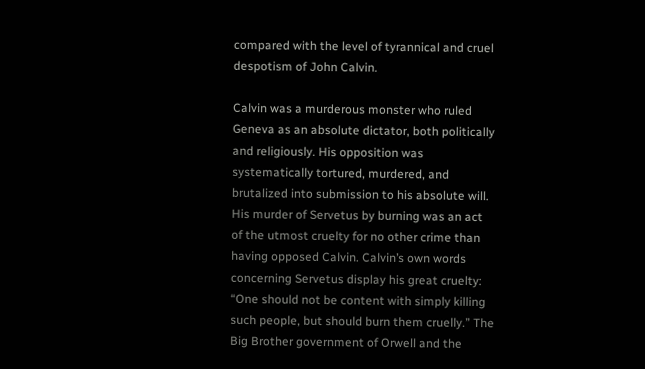compared with the level of tyrannical and cruel despotism of John Calvin.

Calvin was a murderous monster who ruled Geneva as an absolute dictator, both politically and religiously. His opposition was systematically tortured, murdered, and brutalized into submission to his absolute will. His murder of Servetus by burning was an act of the utmost cruelty for no other crime than having opposed Calvin. Calvin’s own words concerning Servetus display his great cruelty: “One should not be content with simply killing such people, but should burn them cruelly.” The Big Brother government of Orwell and the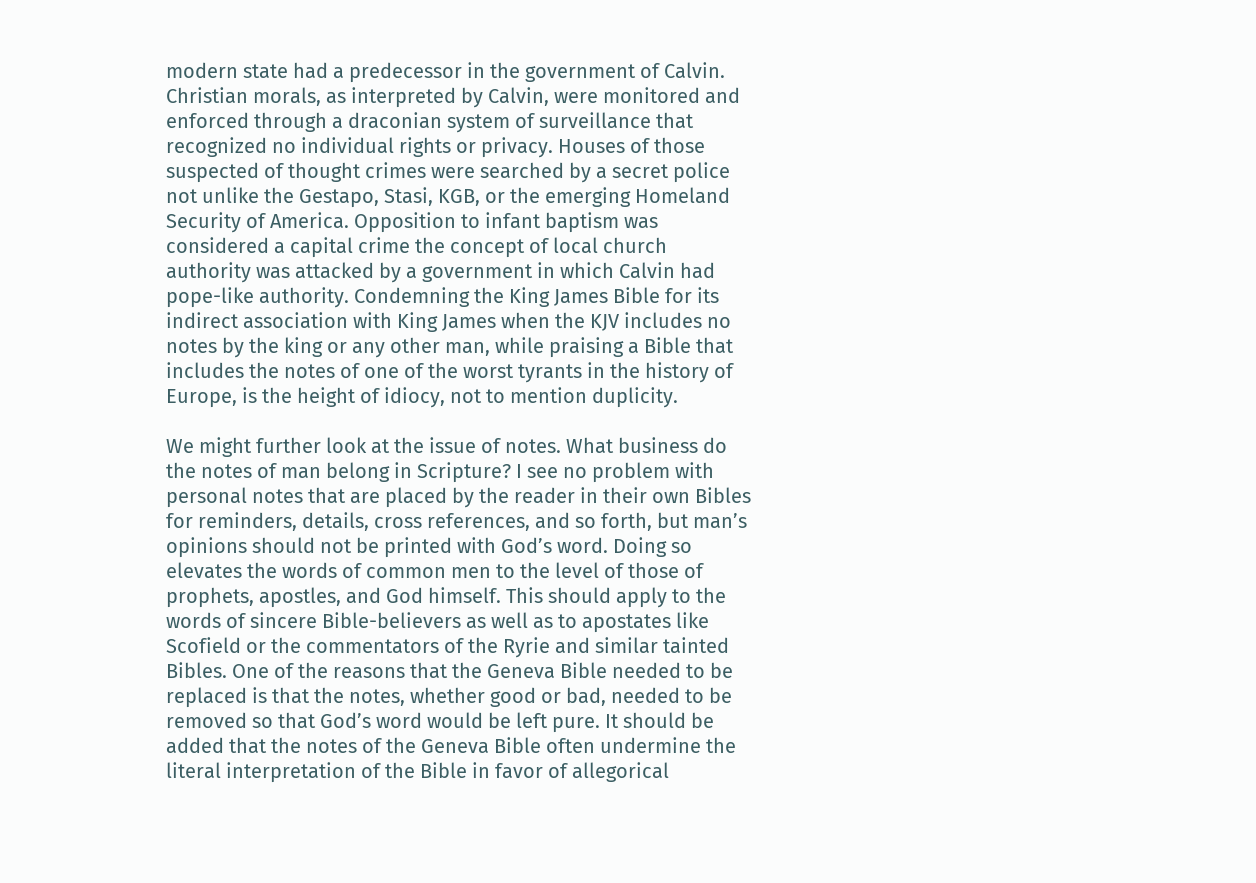modern state had a predecessor in the government of Calvin. Christian morals, as interpreted by Calvin, were monitored and enforced through a draconian system of surveillance that recognized no individual rights or privacy. Houses of those suspected of thought crimes were searched by a secret police not unlike the Gestapo, Stasi, KGB, or the emerging Homeland Security of America. Opposition to infant baptism was considered a capital crime the concept of local church authority was attacked by a government in which Calvin had pope-like authority. Condemning the King James Bible for its indirect association with King James when the KJV includes no notes by the king or any other man, while praising a Bible that includes the notes of one of the worst tyrants in the history of Europe, is the height of idiocy, not to mention duplicity.

We might further look at the issue of notes. What business do the notes of man belong in Scripture? I see no problem with personal notes that are placed by the reader in their own Bibles for reminders, details, cross references, and so forth, but man’s opinions should not be printed with God’s word. Doing so elevates the words of common men to the level of those of prophets, apostles, and God himself. This should apply to the words of sincere Bible-believers as well as to apostates like Scofield or the commentators of the Ryrie and similar tainted Bibles. One of the reasons that the Geneva Bible needed to be replaced is that the notes, whether good or bad, needed to be removed so that God’s word would be left pure. It should be added that the notes of the Geneva Bible often undermine the literal interpretation of the Bible in favor of allegorical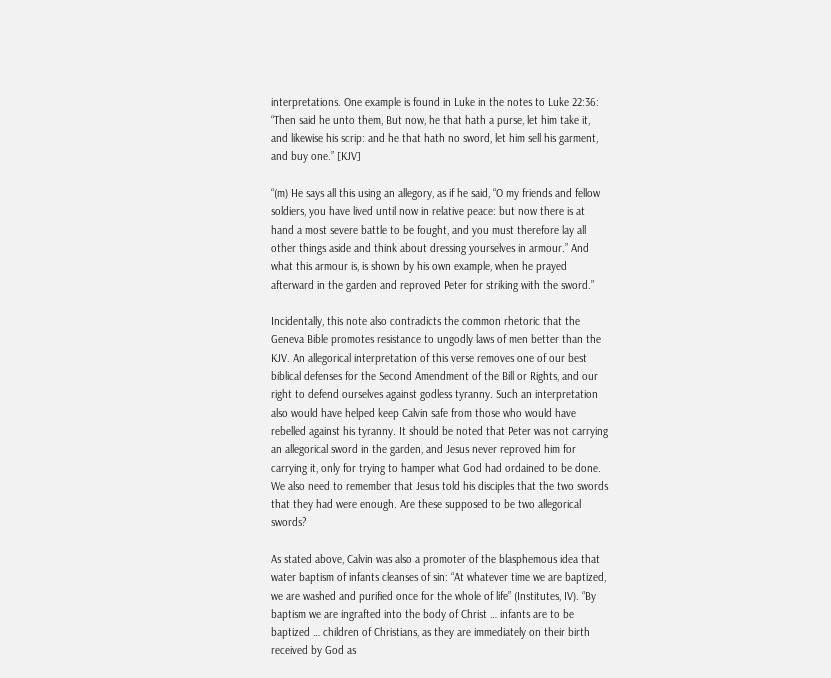interpretations. One example is found in Luke in the notes to Luke 22:36: “Then said he unto them, But now, he that hath a purse, let him take it, and likewise his scrip: and he that hath no sword, let him sell his garment, and buy one.” [KJV]

“(m) He says all this using an allegory, as if he said, “O my friends and fellow soldiers, you have lived until now in relative peace: but now there is at hand a most severe battle to be fought, and you must therefore lay all other things aside and think about dressing yourselves in armour.” And what this armour is, is shown by his own example, when he prayed afterward in the garden and reproved Peter for striking with the sword.”

Incidentally, this note also contradicts the common rhetoric that the Geneva Bible promotes resistance to ungodly laws of men better than the KJV. An allegorical interpretation of this verse removes one of our best biblical defenses for the Second Amendment of the Bill or Rights, and our right to defend ourselves against godless tyranny. Such an interpretation also would have helped keep Calvin safe from those who would have rebelled against his tyranny. It should be noted that Peter was not carrying an allegorical sword in the garden, and Jesus never reproved him for carrying it, only for trying to hamper what God had ordained to be done. We also need to remember that Jesus told his disciples that the two swords that they had were enough. Are these supposed to be two allegorical swords?

As stated above, Calvin was also a promoter of the blasphemous idea that water baptism of infants cleanses of sin: “At whatever time we are baptized, we are washed and purified once for the whole of life” (Institutes, IV). “By baptism we are ingrafted into the body of Christ … infants are to be baptized … children of Christians, as they are immediately on their birth received by God as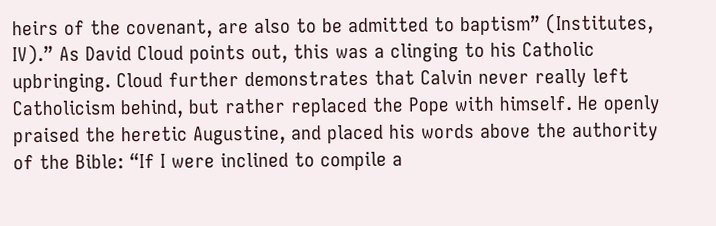heirs of the covenant, are also to be admitted to baptism” (Institutes, IV).” As David Cloud points out, this was a clinging to his Catholic upbringing. Cloud further demonstrates that Calvin never really left Catholicism behind, but rather replaced the Pope with himself. He openly praised the heretic Augustine, and placed his words above the authority of the Bible: “If I were inclined to compile a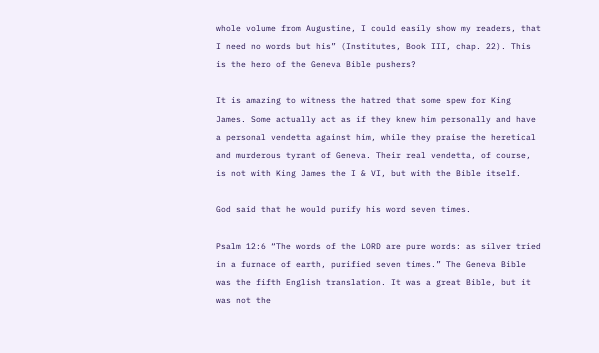whole volume from Augustine, I could easily show my readers, that I need no words but his” (Institutes, Book III, chap. 22). This is the hero of the Geneva Bible pushers?

It is amazing to witness the hatred that some spew for King James. Some actually act as if they knew him personally and have a personal vendetta against him, while they praise the heretical and murderous tyrant of Geneva. Their real vendetta, of course, is not with King James the I & VI, but with the Bible itself.

God said that he would purify his word seven times.

Psalm 12:6 “The words of the LORD are pure words: as silver tried in a furnace of earth, purified seven times.” The Geneva Bible was the fifth English translation. It was a great Bible, but it was not the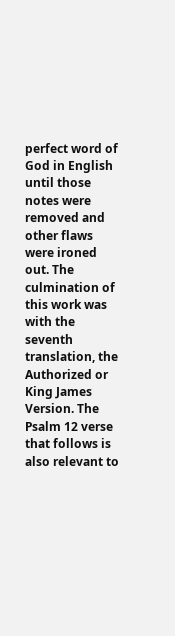perfect word of God in English until those notes were removed and other flaws were ironed out. The culmination of this work was with the seventh translation, the Authorized or King James Version. The Psalm 12 verse that follows is also relevant to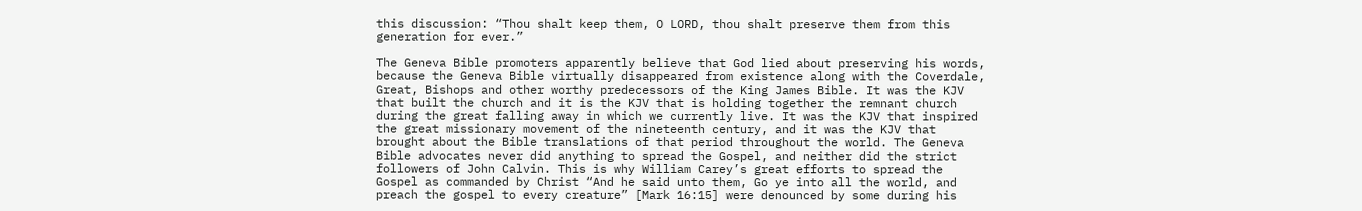this discussion: “Thou shalt keep them, O LORD, thou shalt preserve them from this generation for ever.”

The Geneva Bible promoters apparently believe that God lied about preserving his words, because the Geneva Bible virtually disappeared from existence along with the Coverdale, Great, Bishops and other worthy predecessors of the King James Bible. It was the KJV that built the church and it is the KJV that is holding together the remnant church during the great falling away in which we currently live. It was the KJV that inspired the great missionary movement of the nineteenth century, and it was the KJV that brought about the Bible translations of that period throughout the world. The Geneva Bible advocates never did anything to spread the Gospel, and neither did the strict followers of John Calvin. This is why William Carey’s great efforts to spread the Gospel as commanded by Christ “And he said unto them, Go ye into all the world, and preach the gospel to every creature” [Mark 16:15] were denounced by some during his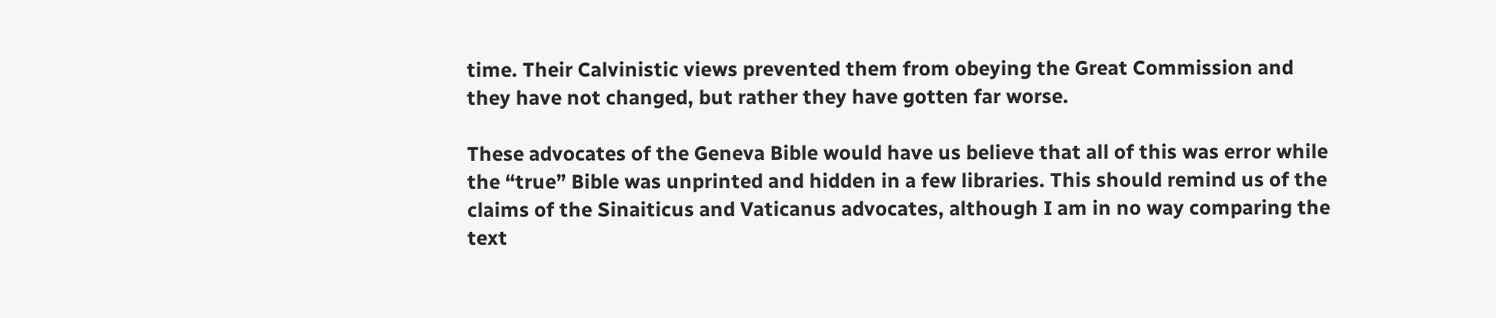time. Their Calvinistic views prevented them from obeying the Great Commission and they have not changed, but rather they have gotten far worse.

These advocates of the Geneva Bible would have us believe that all of this was error while the “true” Bible was unprinted and hidden in a few libraries. This should remind us of the claims of the Sinaiticus and Vaticanus advocates, although I am in no way comparing the text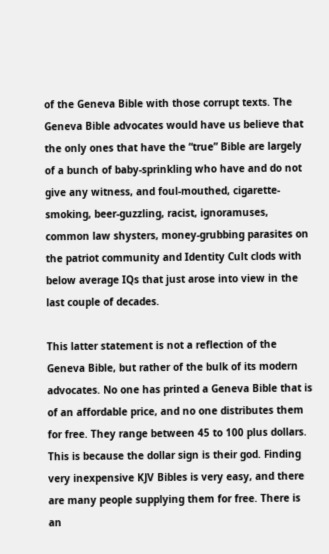of the Geneva Bible with those corrupt texts. The Geneva Bible advocates would have us believe that the only ones that have the “true” Bible are largely of a bunch of baby-sprinkling who have and do not give any witness, and foul-mouthed, cigarette-smoking, beer-guzzling, racist, ignoramuses, common law shysters, money-grubbing parasites on the patriot community and Identity Cult clods with below average IQs that just arose into view in the last couple of decades.

This latter statement is not a reflection of the Geneva Bible, but rather of the bulk of its modern advocates. No one has printed a Geneva Bible that is of an affordable price, and no one distributes them for free. They range between 45 to 100 plus dollars. This is because the dollar sign is their god. Finding very inexpensive KJV Bibles is very easy, and there are many people supplying them for free. There is an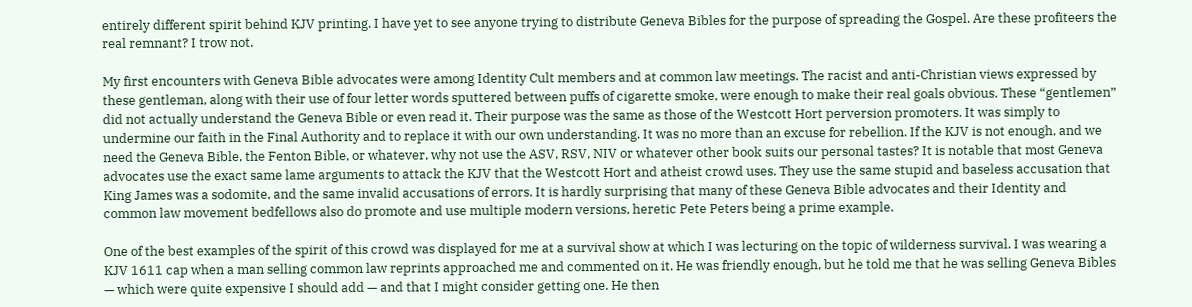entirely different spirit behind KJV printing. I have yet to see anyone trying to distribute Geneva Bibles for the purpose of spreading the Gospel. Are these profiteers the real remnant? I trow not.

My first encounters with Geneva Bible advocates were among Identity Cult members and at common law meetings. The racist and anti-Christian views expressed by these gentleman, along with their use of four letter words sputtered between puffs of cigarette smoke, were enough to make their real goals obvious. These “gentlemen” did not actually understand the Geneva Bible or even read it. Their purpose was the same as those of the Westcott Hort perversion promoters. It was simply to undermine our faith in the Final Authority and to replace it with our own understanding. It was no more than an excuse for rebellion. If the KJV is not enough, and we need the Geneva Bible, the Fenton Bible, or whatever, why not use the ASV, RSV, NIV or whatever other book suits our personal tastes? It is notable that most Geneva advocates use the exact same lame arguments to attack the KJV that the Westcott Hort and atheist crowd uses. They use the same stupid and baseless accusation that King James was a sodomite, and the same invalid accusations of errors. It is hardly surprising that many of these Geneva Bible advocates and their Identity and common law movement bedfellows also do promote and use multiple modern versions, heretic Pete Peters being a prime example.

One of the best examples of the spirit of this crowd was displayed for me at a survival show at which I was lecturing on the topic of wilderness survival. I was wearing a KJV 1611 cap when a man selling common law reprints approached me and commented on it. He was friendly enough, but he told me that he was selling Geneva Bibles — which were quite expensive I should add — and that I might consider getting one. He then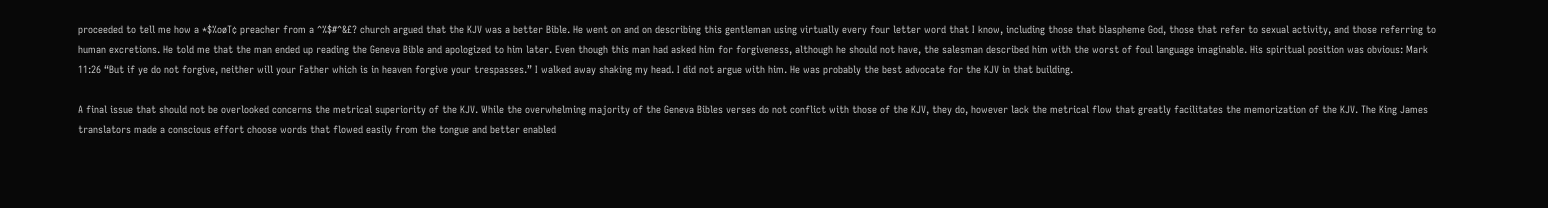proceeded to tell me how a *$%oøT¢ preacher from a ^%$#^&£? church argued that the KJV was a better Bible. He went on and on describing this gentleman using virtually every four letter word that I know, including those that blaspheme God, those that refer to sexual activity, and those referring to human excretions. He told me that the man ended up reading the Geneva Bible and apologized to him later. Even though this man had asked him for forgiveness, although he should not have, the salesman described him with the worst of foul language imaginable. His spiritual position was obvious: Mark 11:26 “But if ye do not forgive, neither will your Father which is in heaven forgive your trespasses.” I walked away shaking my head. I did not argue with him. He was probably the best advocate for the KJV in that building.

A final issue that should not be overlooked concerns the metrical superiority of the KJV. While the overwhelming majority of the Geneva Bibles verses do not conflict with those of the KJV, they do, however lack the metrical flow that greatly facilitates the memorization of the KJV. The King James translators made a conscious effort choose words that flowed easily from the tongue and better enabled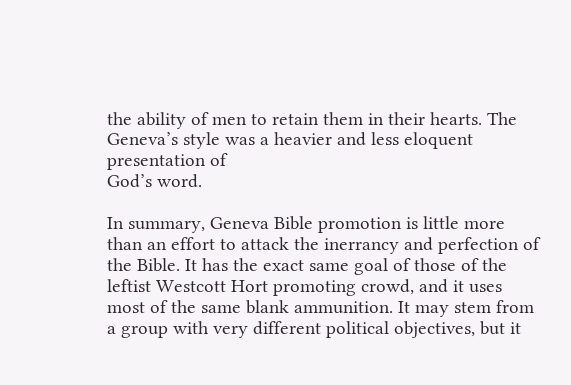the ability of men to retain them in their hearts. The Geneva’s style was a heavier and less eloquent presentation of
God’s word.

In summary, Geneva Bible promotion is little more than an effort to attack the inerrancy and perfection of the Bible. It has the exact same goal of those of the leftist Westcott Hort promoting crowd, and it uses most of the same blank ammunition. It may stem from a group with very different political objectives, but it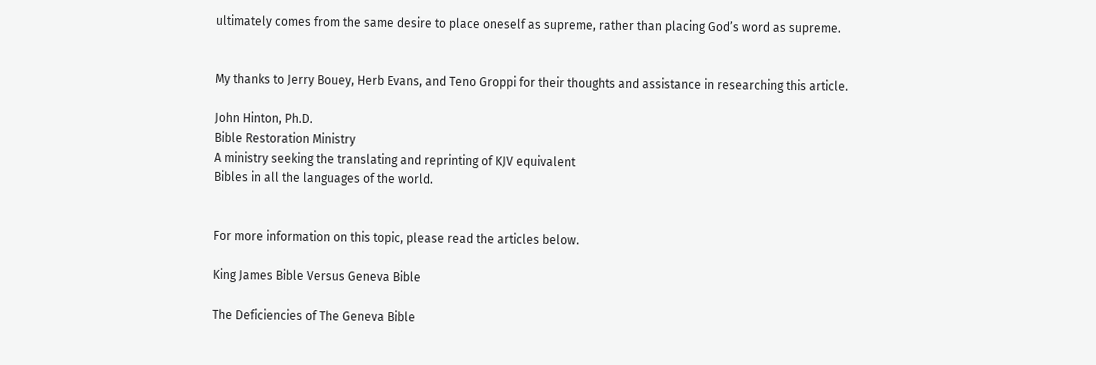ultimately comes from the same desire to place oneself as supreme, rather than placing God’s word as supreme.


My thanks to Jerry Bouey, Herb Evans, and Teno Groppi for their thoughts and assistance in researching this article.

John Hinton, Ph.D.
Bible Restoration Ministry
A ministry seeking the translating and reprinting of KJV equivalent
Bibles in all the languages of the world.


For more information on this topic, please read the articles below.

King James Bible Versus Geneva Bible

The Deficiencies of The Geneva Bible